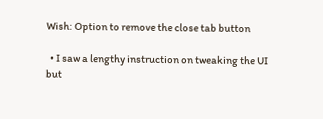Wish: Option to remove the close tab button

  • I saw a lengthy instruction on tweaking the UI but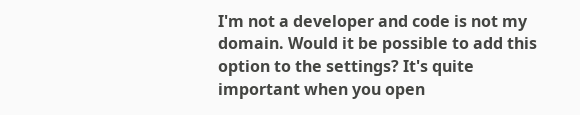I'm not a developer and code is not my domain. Would it be possible to add this option to the settings? It's quite important when you open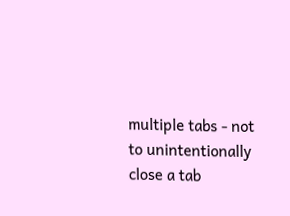multiple tabs - not to unintentionally close a tab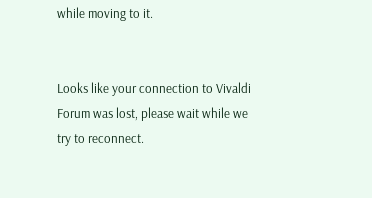while moving to it.


Looks like your connection to Vivaldi Forum was lost, please wait while we try to reconnect.